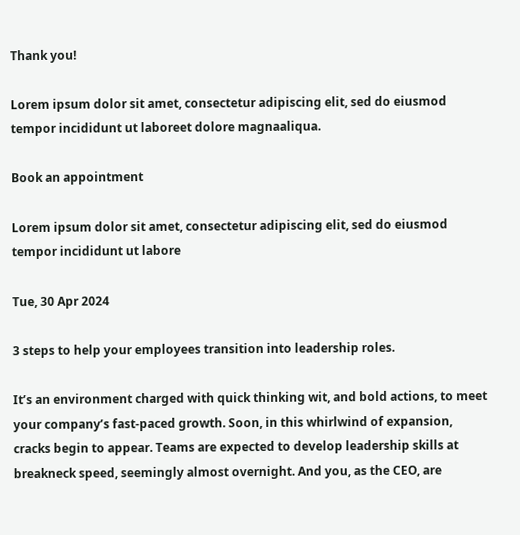Thank you!

Lorem ipsum dolor sit amet, consectetur adipiscing elit, sed do eiusmod tempor incididunt ut laboreet dolore magnaaliqua.

Book an appointment

Lorem ipsum dolor sit amet, consectetur adipiscing elit, sed do eiusmod tempor incididunt ut labore

Tue, 30 Apr 2024

3 steps to help your employees transition into leadership roles.

It’s an environment charged with quick thinking wit, and bold actions, to meet your company’s fast-paced growth. Soon, in this whirlwind of expansion, cracks begin to appear. Teams are expected to develop leadership skills at breakneck speed, seemingly almost overnight. And you, as the CEO, are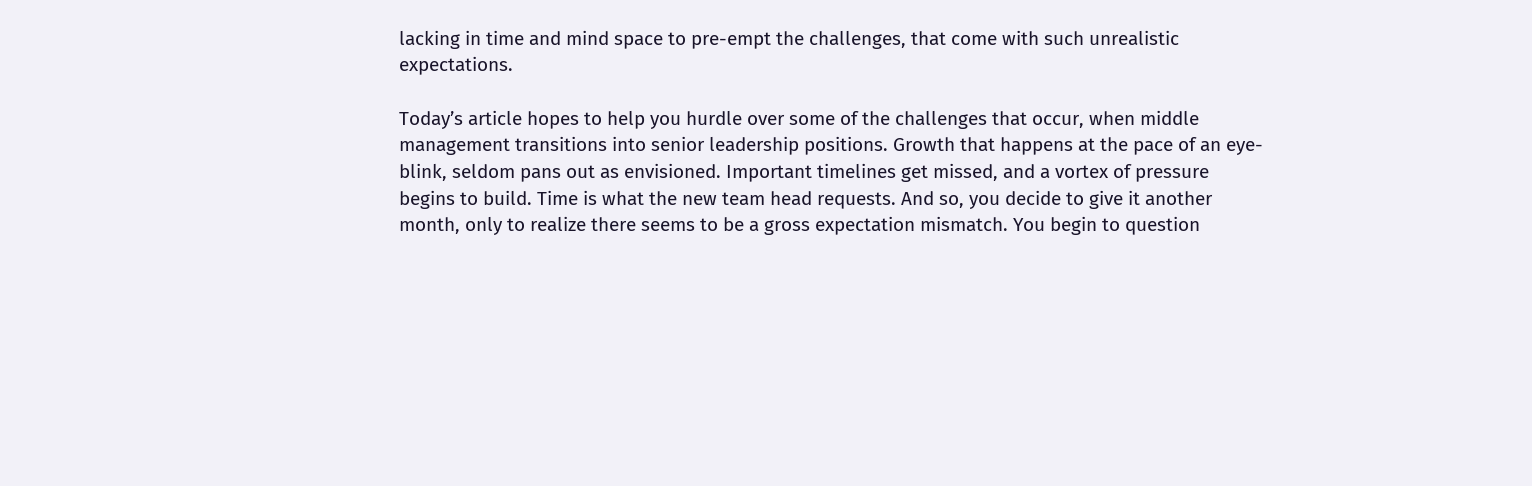lacking in time and mind space to pre-empt the challenges, that come with such unrealistic expectations.

Today’s article hopes to help you hurdle over some of the challenges that occur, when middle management transitions into senior leadership positions. Growth that happens at the pace of an eye-blink, seldom pans out as envisioned. Important timelines get missed, and a vortex of pressure begins to build. Time is what the new team head requests. And so, you decide to give it another month, only to realize there seems to be a gross expectation mismatch. You begin to question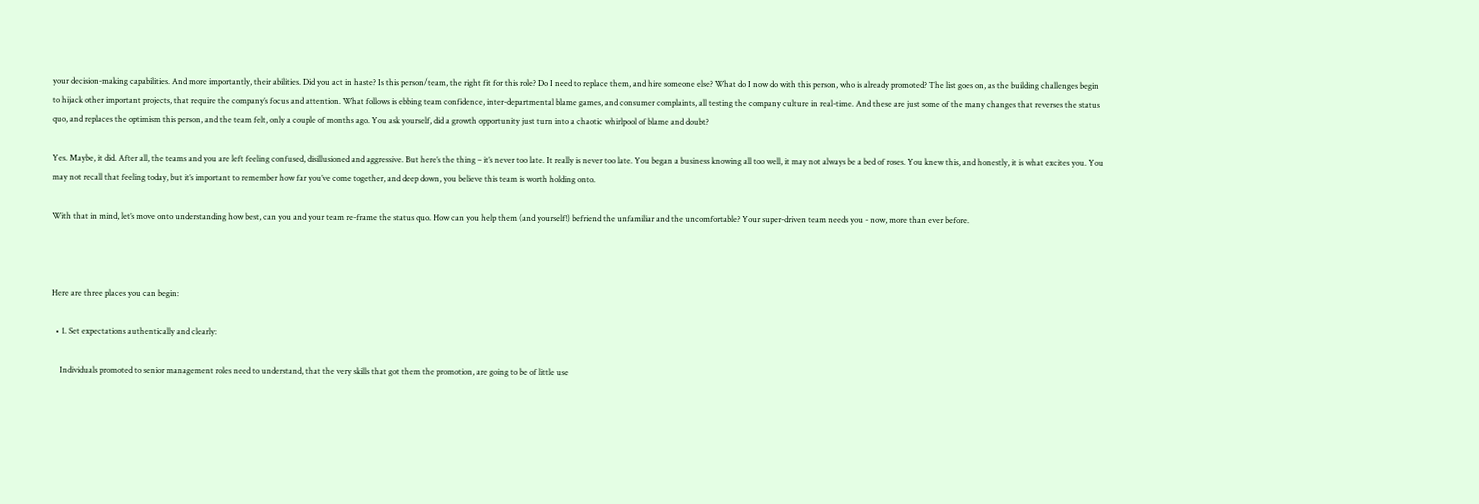your decision-making capabilities. And more importantly, their abilities. Did you act in haste? Is this person/team, the right fit for this role? Do I need to replace them, and hire someone else? What do I now do with this person, who is already promoted? The list goes on, as the building challenges begin to hijack other important projects, that require the company’s focus and attention. What follows is ebbing team confidence, inter-departmental blame games, and consumer complaints, all testing the company culture in real-time. And these are just some of the many changes that reverses the status quo, and replaces the optimism this person, and the team felt, only a couple of months ago. You ask yourself, did a growth opportunity just turn into a chaotic whirlpool of blame and doubt?

Yes. Maybe, it did. After all, the teams and you are left feeling confused, disillusioned and aggressive. But here’s the thing – it’s never too late. It really is never too late. You began a business knowing all too well, it may not always be a bed of roses. You knew this, and honestly, it is what excites you. You may not recall that feeling today, but it’s important to remember how far you’ve come together, and deep down, you believe this team is worth holding onto.

With that in mind, let’s move onto understanding how best, can you and your team re-frame the status quo. How can you help them (and yourself!) befriend the unfamiliar and the uncomfortable? Your super-driven team needs you - now, more than ever before.



Here are three places you can begin:

  • 1. Set expectations authentically and clearly:

    Individuals promoted to senior management roles need to understand, that the very skills that got them the promotion, are going to be of little use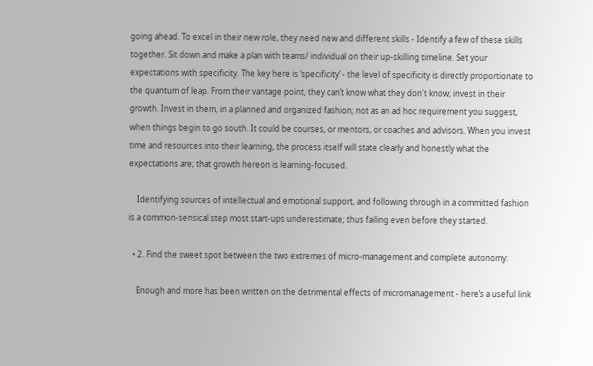going ahead. To excel in their new role, they need new and different skills - Identify a few of these skills together. Sit down and make a plan with teams/ individual on their up-skilling timeline. Set your expectations with specificity. The key here is ‘specificity’ - the level of specificity is directly proportionate to the quantum of leap. From their vantage point, they can’t know what they don't know; invest in their growth. Invest in them, in a planned and organized fashion; not as an ad hoc requirement you suggest, when things begin to go south. It could be courses, or mentors, or coaches and advisors. When you invest time and resources into their learning, the process itself will state clearly and honestly what the expectations are; that growth hereon is learning-focused.

    Identifying sources of intellectual and emotional support, and following through in a committed fashion is a common-sensical step most start-ups underestimate; thus failing even before they started.

  • 2. Find the sweet spot between the two extremes of micro-management and complete autonomy:

    Enough and more has been written on the detrimental effects of micromanagement - here’s a useful link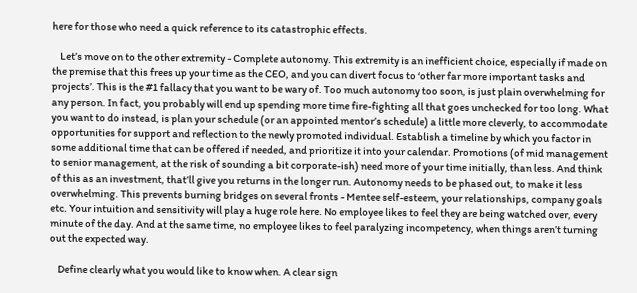here for those who need a quick reference to its catastrophic effects.

    Let’s move on to the other extremity - Complete autonomy. This extremity is an inefficient choice, especially if made on the premise that this frees up your time as the CEO, and you can divert focus to ‘other far more important tasks and projects’. This is the #1 fallacy that you want to be wary of. Too much autonomy too soon, is just plain overwhelming for any person. In fact, you probably will end up spending more time fire-fighting all that goes unchecked for too long. What you want to do instead, is plan your schedule (or an appointed mentor’s schedule) a little more cleverly, to accommodate opportunities for support and reflection to the newly promoted individual. Establish a timeline by which you factor in some additional time that can be offered if needed, and prioritize it into your calendar. Promotions (of mid management to senior management, at the risk of sounding a bit corporate-ish) need more of your time initially, than less. And think of this as an investment, that’ll give you returns in the longer run. Autonomy needs to be phased out, to make it less overwhelming. This prevents burning bridges on several fronts - Mentee self-esteem, your relationships, company goals etc. Your intuition and sensitivity will play a huge role here. No employee likes to feel they are being watched over, every minute of the day. And at the same time, no employee likes to feel paralyzing incompetency, when things aren’t turning out the expected way.

    Define clearly what you would like to know when. A clear sign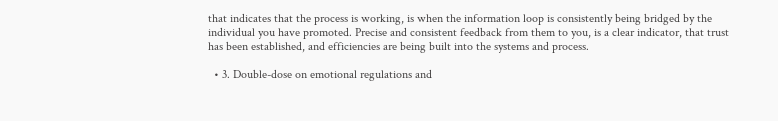that indicates that the process is working, is when the information loop is consistently being bridged by the individual you have promoted. Precise and consistent feedback from them to you, is a clear indicator, that trust has been established, and efficiencies are being built into the systems and process.

  • 3. Double-dose on emotional regulations and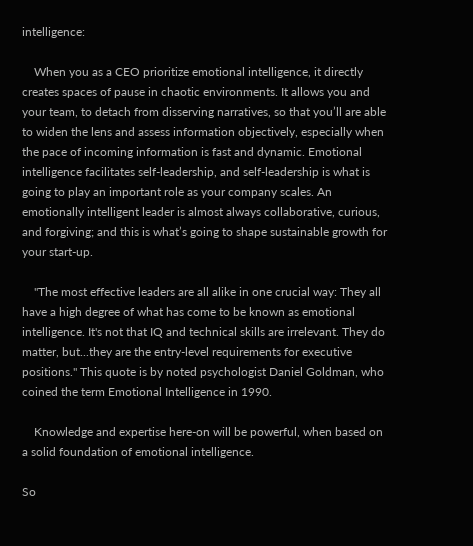intelligence:

    When you as a CEO prioritize emotional intelligence, it directly creates spaces of pause in chaotic environments. It allows you and your team, to detach from disserving narratives, so that you’ll are able to widen the lens and assess information objectively, especially when the pace of incoming information is fast and dynamic. Emotional intelligence facilitates self-leadership, and self-leadership is what is going to play an important role as your company scales. An emotionally intelligent leader is almost always collaborative, curious, and forgiving; and this is what’s going to shape sustainable growth for your start-up.

    "The most effective leaders are all alike in one crucial way: They all have a high degree of what has come to be known as emotional intelligence. It's not that IQ and technical skills are irrelevant. They do matter, but...they are the entry-level requirements for executive positions." This quote is by noted psychologist Daniel Goldman, who coined the term Emotional Intelligence in 1990.

    Knowledge and expertise here-on will be powerful, when based on a solid foundation of emotional intelligence.

So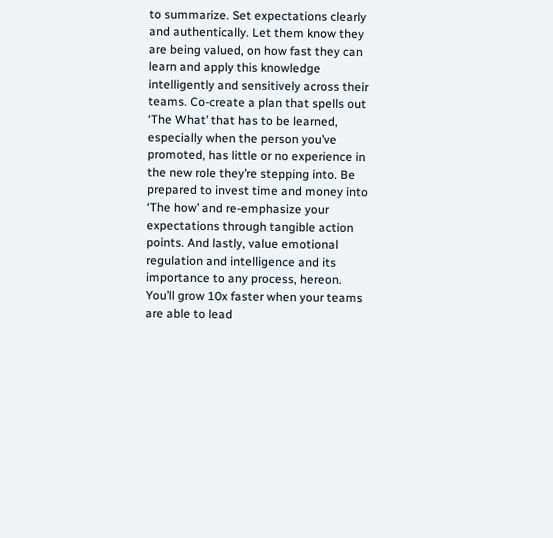to summarize. Set expectations clearly and authentically. Let them know they are being valued, on how fast they can learn and apply this knowledge intelligently and sensitively across their teams. Co-create a plan that spells out ‘The What’ that has to be learned, especially when the person you’ve promoted, has little or no experience in the new role they’re stepping into. Be prepared to invest time and money into ‘The how’ and re-emphasize your expectations through tangible action points. And lastly, value emotional regulation and intelligence and its importance to any process, hereon. You’ll grow 10x faster when your teams are able to lead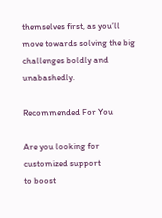themselves first, as you’ll move towards solving the big challenges boldly and unabashedly.

Recommended For You

Are you looking for customized support
to boost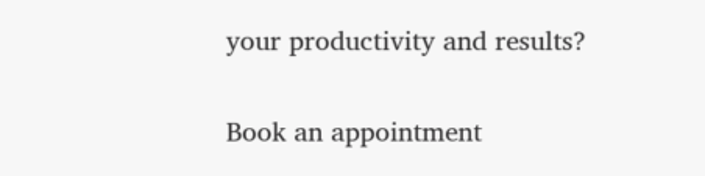your productivity and results?

Book an appointment